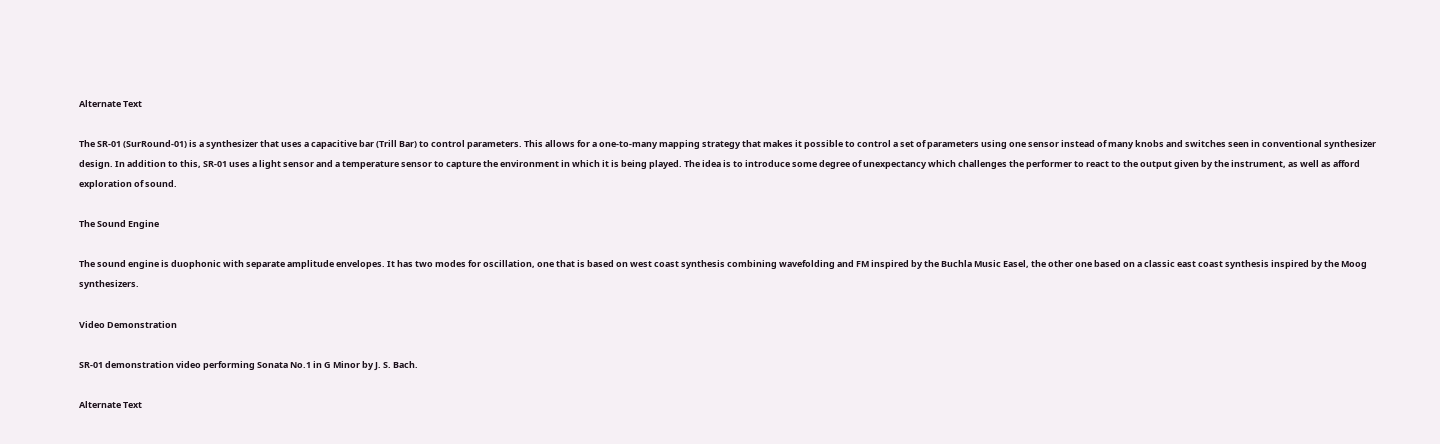Alternate Text

The SR-01 (SurRound-01) is a synthesizer that uses a capacitive bar (Trill Bar) to control parameters. This allows for a one-to-many mapping strategy that makes it possible to control a set of parameters using one sensor instead of many knobs and switches seen in conventional synthesizer design. In addition to this, SR-01 uses a light sensor and a temperature sensor to capture the environment in which it is being played. The idea is to introduce some degree of unexpectancy which challenges the performer to react to the output given by the instrument, as well as afford exploration of sound.

The Sound Engine

The sound engine is duophonic with separate amplitude envelopes. It has two modes for oscillation, one that is based on west coast synthesis combining wavefolding and FM inspired by the Buchla Music Easel, the other one based on a classic east coast synthesis inspired by the Moog synthesizers.

Video Demonstration

SR-01 demonstration video performing Sonata No.1 in G Minor by J. S. Bach.

Alternate Text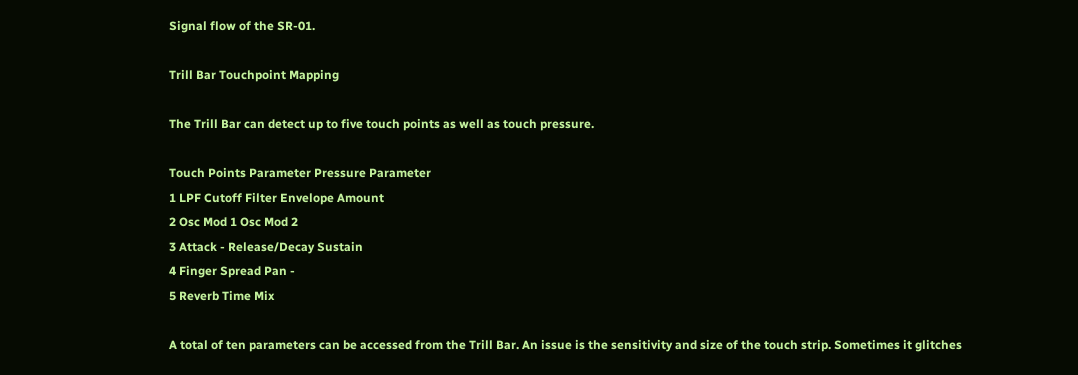Signal flow of the SR-01.

Trill Bar Touchpoint Mapping

The Trill Bar can detect up to five touch points as well as touch pressure.

Touch Points Parameter Pressure Parameter
1 LPF Cutoff Filter Envelope Amount
2 Osc Mod 1 Osc Mod 2
3 Attack - Release/Decay Sustain
4 Finger Spread Pan -
5 Reverb Time Mix

A total of ten parameters can be accessed from the Trill Bar. An issue is the sensitivity and size of the touch strip. Sometimes it glitches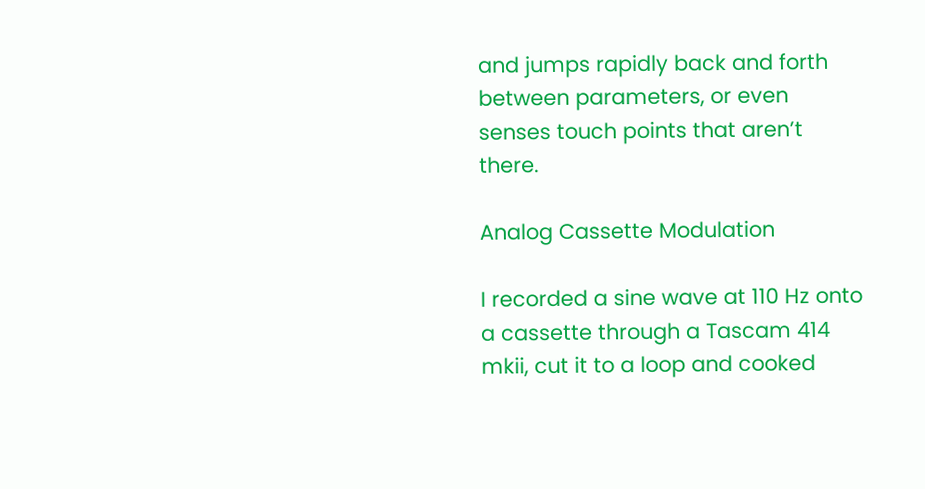and jumps rapidly back and forth between parameters, or even senses touch points that aren’t there.

Analog Cassette Modulation

I recorded a sine wave at 110 Hz onto a cassette through a Tascam 414 mkii, cut it to a loop and cooked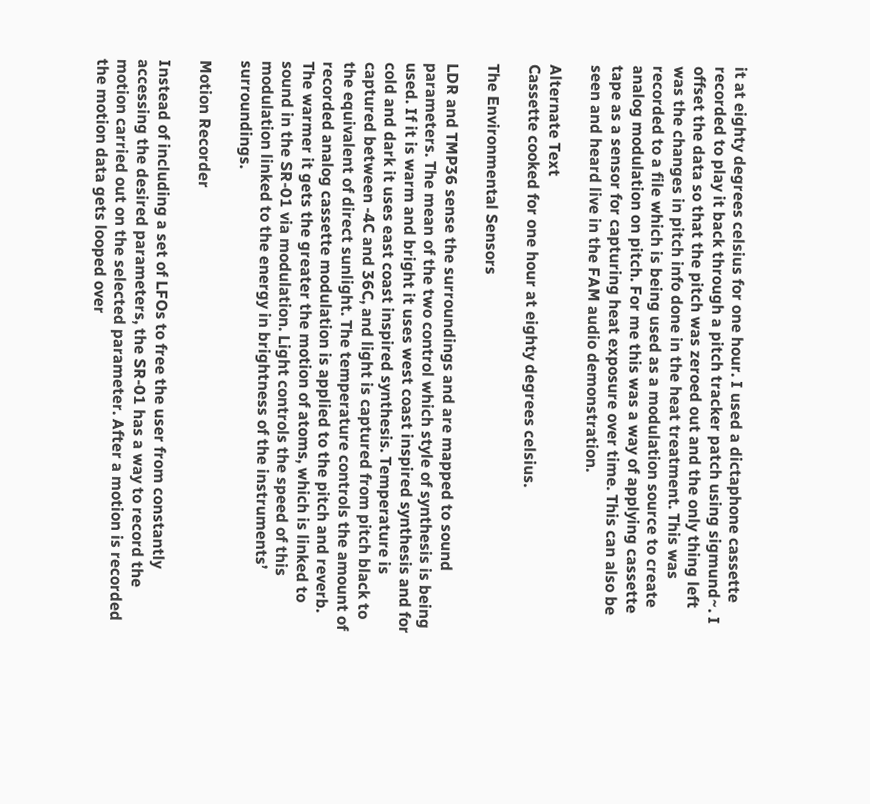it at eighty degrees celsius for one hour. I used a dictaphone cassette recorded to play it back through a pitch tracker patch using sigmund~. I offset the data so that the pitch was zeroed out and the only thing left was the changes in pitch info done in the heat treatment. This was recorded to a file which is being used as a modulation source to create analog modulation on pitch. For me this was a way of applying cassette tape as a sensor for capturing heat exposure over time. This can also be seen and heard live in the FAM audio demonstration.

Alternate Text
Cassette cooked for one hour at eighty degrees celsius.

The Environmental Sensors

LDR and TMP36 sense the surroundings and are mapped to sound parameters. The mean of the two control which style of synthesis is being used. If it is warm and bright it uses west coast inspired synthesis and for cold and dark it uses east coast inspired synthesis. Temperature is captured between -4C and 36C, and light is captured from pitch black to the equivalent of direct sunlight. The temperature controls the amount of recorded analog cassette modulation is applied to the pitch and reverb. The warmer it gets the greater the motion of atoms, which is linked to sound in the SR-01 via modulation. Light controls the speed of this modulation linked to the energy in brightness of the instruments’ surroundings.

Motion Recorder

Instead of including a set of LFOs to free the user from constantly accessing the desired parameters, the SR-01 has a way to record the motion carried out on the selected parameter. After a motion is recorded the motion data gets looped over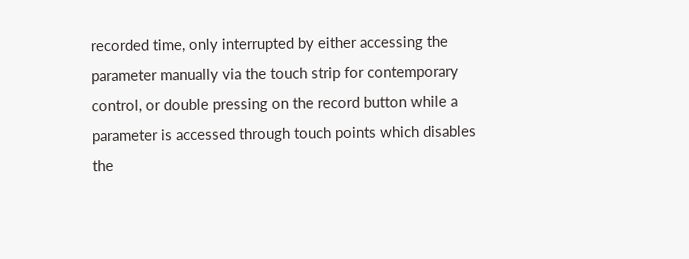recorded time, only interrupted by either accessing the parameter manually via the touch strip for contemporary control, or double pressing on the record button while a parameter is accessed through touch points which disables the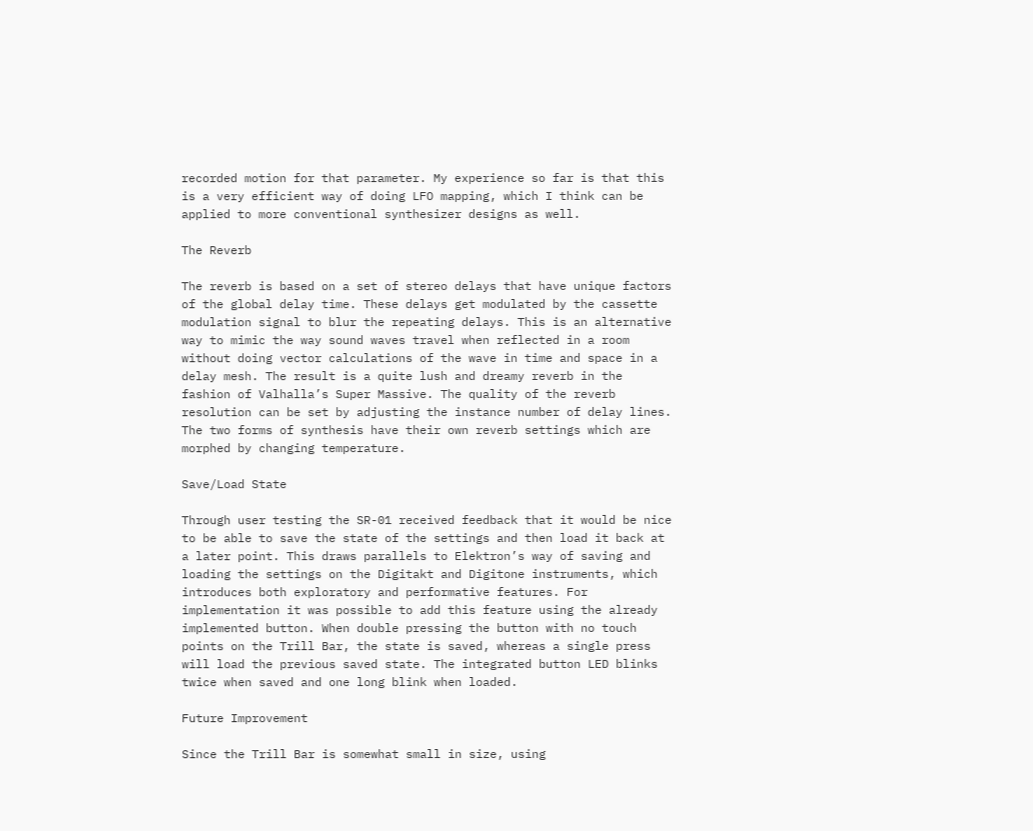recorded motion for that parameter. My experience so far is that this is a very efficient way of doing LFO mapping, which I think can be applied to more conventional synthesizer designs as well.

The Reverb

The reverb is based on a set of stereo delays that have unique factors of the global delay time. These delays get modulated by the cassette modulation signal to blur the repeating delays. This is an alternative way to mimic the way sound waves travel when reflected in a room without doing vector calculations of the wave in time and space in a delay mesh. The result is a quite lush and dreamy reverb in the fashion of Valhalla’s Super Massive. The quality of the reverb resolution can be set by adjusting the instance number of delay lines. The two forms of synthesis have their own reverb settings which are morphed by changing temperature.

Save/Load State

Through user testing the SR-01 received feedback that it would be nice to be able to save the state of the settings and then load it back at a later point. This draws parallels to Elektron’s way of saving and loading the settings on the Digitakt and Digitone instruments, which introduces both exploratory and performative features. For implementation it was possible to add this feature using the already implemented button. When double pressing the button with no touch points on the Trill Bar, the state is saved, whereas a single press will load the previous saved state. The integrated button LED blinks twice when saved and one long blink when loaded.

Future Improvement

Since the Trill Bar is somewhat small in size, using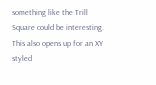something like the Trill Square could be interesting. This also opens up for an XY styled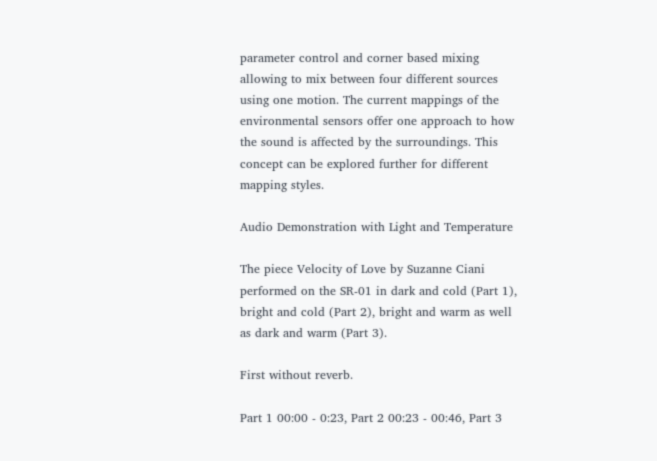parameter control and corner based mixing allowing to mix between four different sources using one motion. The current mappings of the environmental sensors offer one approach to how the sound is affected by the surroundings. This concept can be explored further for different mapping styles.

Audio Demonstration with Light and Temperature

The piece Velocity of Love by Suzanne Ciani performed on the SR-01 in dark and cold (Part 1), bright and cold (Part 2), bright and warm as well as dark and warm (Part 3).

First without reverb.

Part 1 00:00 - 0:23, Part 2 00:23 - 00:46, Part 3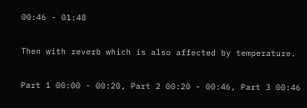00:46 - 01:48

Then with reverb which is also affected by temperature.

Part 1 00:00 - 00:20, Part 2 00:20 - 00:46, Part 3 00:46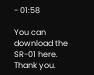- 01:58

You can download the SR-01 here. Thank you.